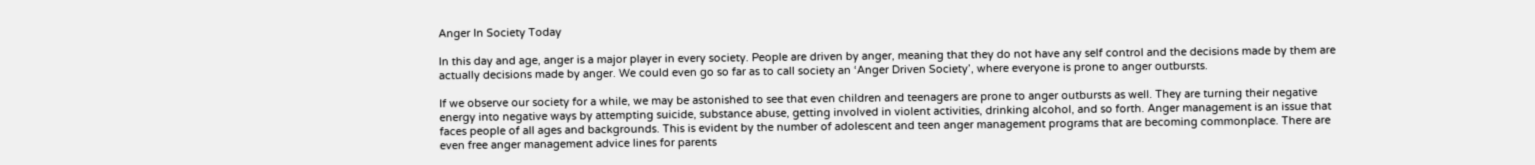Anger In Society Today

In this day and age, anger is a major player in every society. People are driven by anger, meaning that they do not have any self control and the decisions made by them are actually decisions made by anger. We could even go so far as to call society an ‘Anger Driven Society’, where everyone is prone to anger outbursts.

If we observe our society for a while, we may be astonished to see that even children and teenagers are prone to anger outbursts as well. They are turning their negative energy into negative ways by attempting suicide, substance abuse, getting involved in violent activities, drinking alcohol, and so forth. Anger management is an issue that faces people of all ages and backgrounds. This is evident by the number of adolescent and teen anger management programs that are becoming commonplace. There are even free anger management advice lines for parents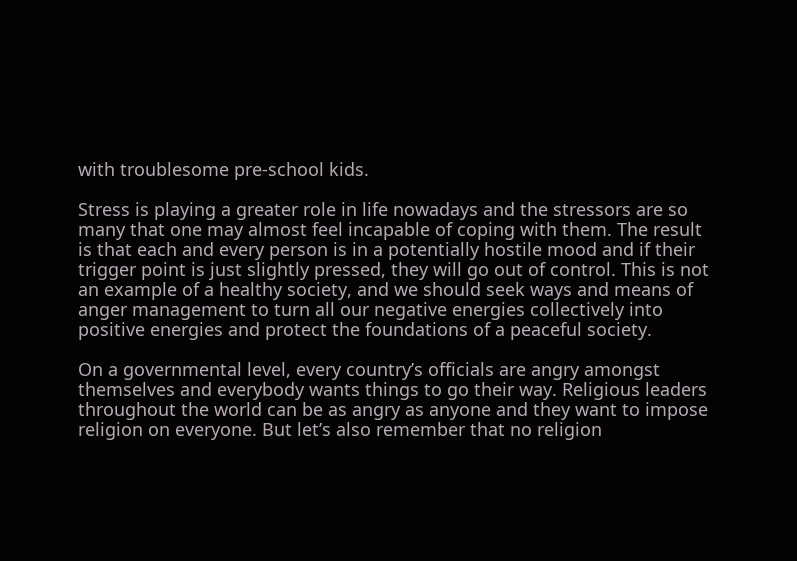with troublesome pre-school kids.

Stress is playing a greater role in life nowadays and the stressors are so many that one may almost feel incapable of coping with them. The result is that each and every person is in a potentially hostile mood and if their trigger point is just slightly pressed, they will go out of control. This is not an example of a healthy society, and we should seek ways and means of anger management to turn all our negative energies collectively into positive energies and protect the foundations of a peaceful society.

On a governmental level, every country’s officials are angry amongst themselves and everybody wants things to go their way. Religious leaders throughout the world can be as angry as anyone and they want to impose religion on everyone. But let’s also remember that no religion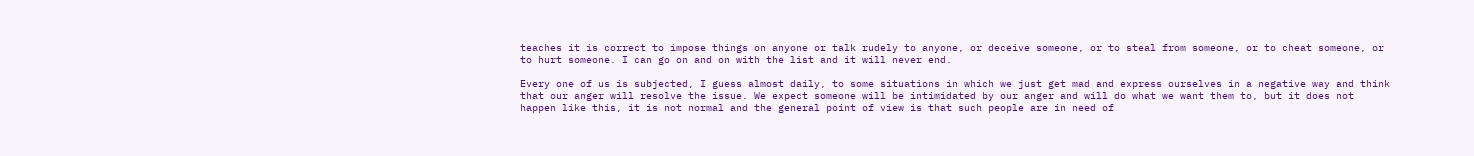teaches it is correct to impose things on anyone or talk rudely to anyone, or deceive someone, or to steal from someone, or to cheat someone, or to hurt someone. I can go on and on with the list and it will never end.

Every one of us is subjected, I guess almost daily, to some situations in which we just get mad and express ourselves in a negative way and think that our anger will resolve the issue. We expect someone will be intimidated by our anger and will do what we want them to, but it does not happen like this, it is not normal and the general point of view is that such people are in need of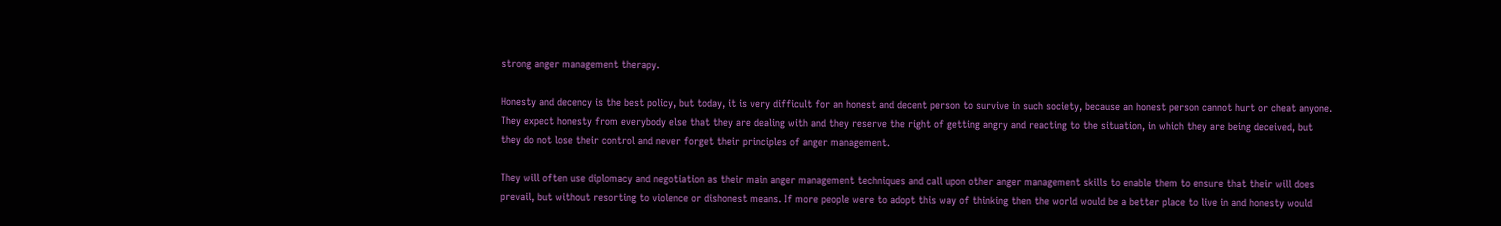strong anger management therapy.

Honesty and decency is the best policy, but today, it is very difficult for an honest and decent person to survive in such society, because an honest person cannot hurt or cheat anyone. They expect honesty from everybody else that they are dealing with and they reserve the right of getting angry and reacting to the situation, in which they are being deceived, but they do not lose their control and never forget their principles of anger management.

They will often use diplomacy and negotiation as their main anger management techniques and call upon other anger management skills to enable them to ensure that their will does prevail, but without resorting to violence or dishonest means. If more people were to adopt this way of thinking then the world would be a better place to live in and honesty would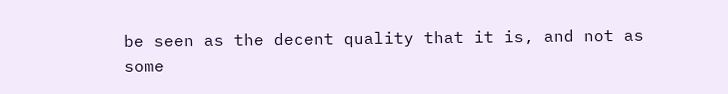be seen as the decent quality that it is, and not as some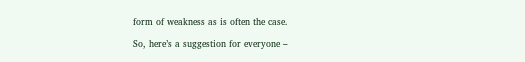form of weakness as is often the case.

So, here’s a suggestion for everyone –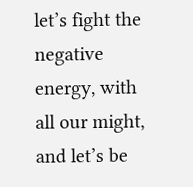let’s fight the negative energy, with all our might, and let’s be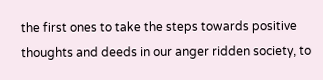the first ones to take the steps towards positive thoughts and deeds in our anger ridden society, to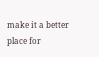make it a better place for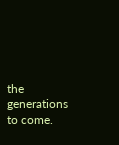the generations to come.